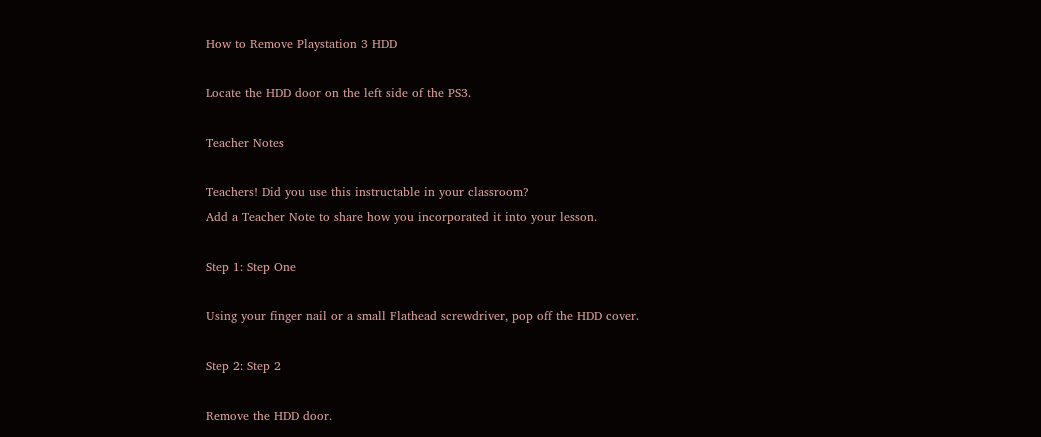How to Remove Playstation 3 HDD

Locate the HDD door on the left side of the PS3.

Teacher Notes

Teachers! Did you use this instructable in your classroom?
Add a Teacher Note to share how you incorporated it into your lesson.

Step 1: Step One

Using your finger nail or a small Flathead screwdriver, pop off the HDD cover.

Step 2: Step 2

Remove the HDD door.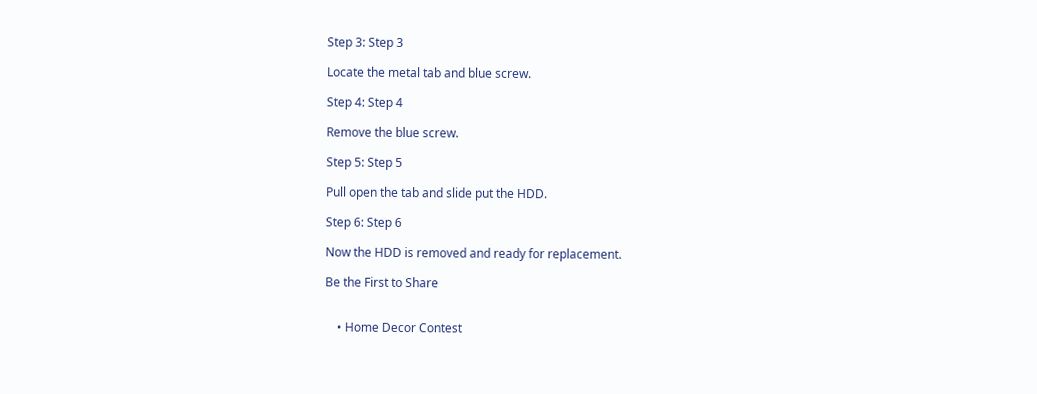Step 3: Step 3

Locate the metal tab and blue screw.

Step 4: Step 4

Remove the blue screw.

Step 5: Step 5

Pull open the tab and slide put the HDD.

Step 6: Step 6

Now the HDD is removed and ready for replacement.

Be the First to Share


    • Home Decor Contest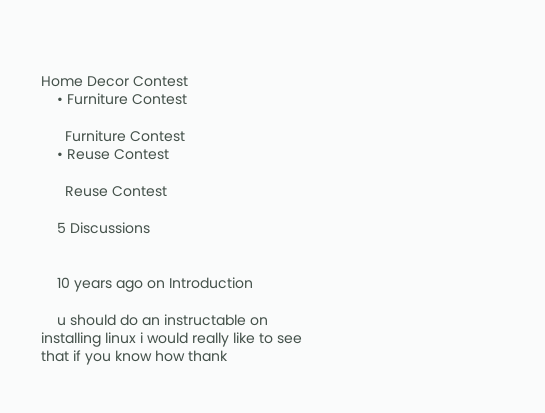Home Decor Contest
    • Furniture Contest

      Furniture Contest
    • Reuse Contest

      Reuse Contest

    5 Discussions


    10 years ago on Introduction

    u should do an instructable on installing linux i would really like to see that if you know how thank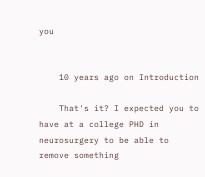you


    10 years ago on Introduction

    That's it? I expected you to have at a college PHD in neurosurgery to be able to remove something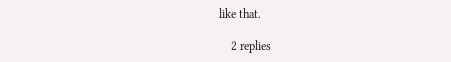like that.

    2 replies